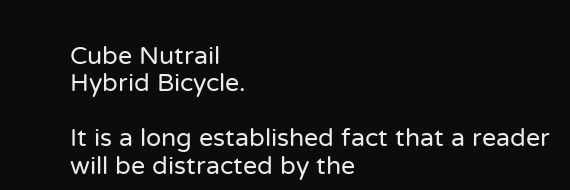Cube Nutrail
Hybrid Bicycle.

It is a long established fact that a reader will be distracted by the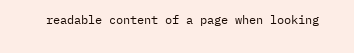readable content of a page when looking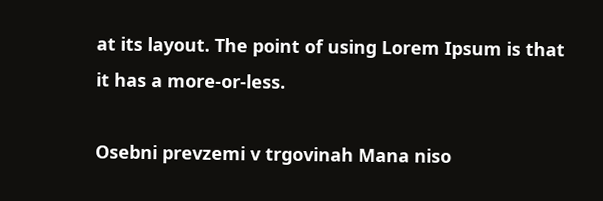at its layout. The point of using Lorem Ipsum is that it has a more-or-less.

Osebni prevzemi v trgovinah Mana niso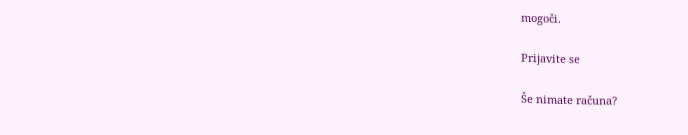mogoči.

Prijavite se

Še nimate računa?